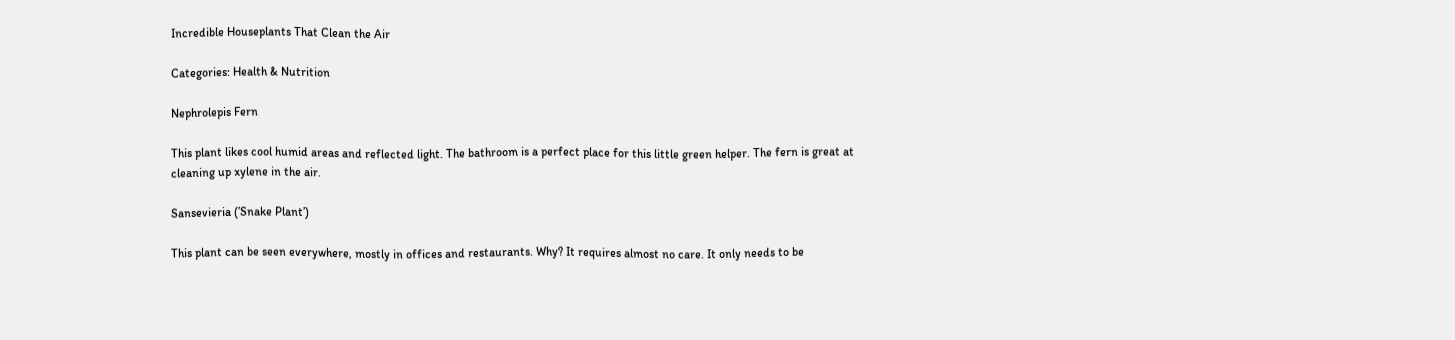Incredible Houseplants That Clean the Air

Categories: Health & Nutrition

Nephrolepis Fern

This plant likes cool humid areas and reflected light. The bathroom is a perfect place for this little green helper. The fern is great at cleaning up xylene in the air.

Sansevieria (’Snake Plant’)

This plant can be seen everywhere, mostly in offices and restaurants. Why? It requires almost no care. It only needs to be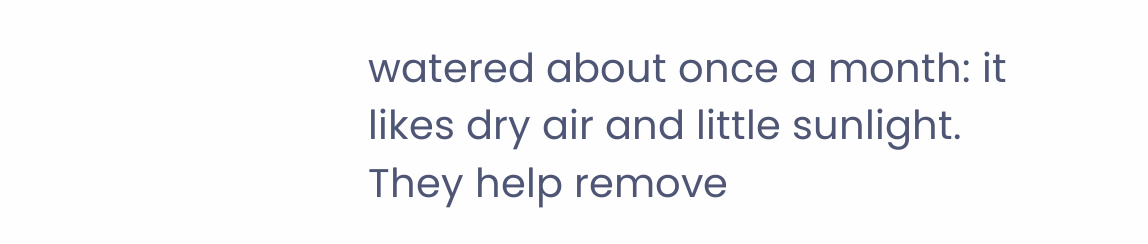watered about once a month: it likes dry air and little sunlight. They help remove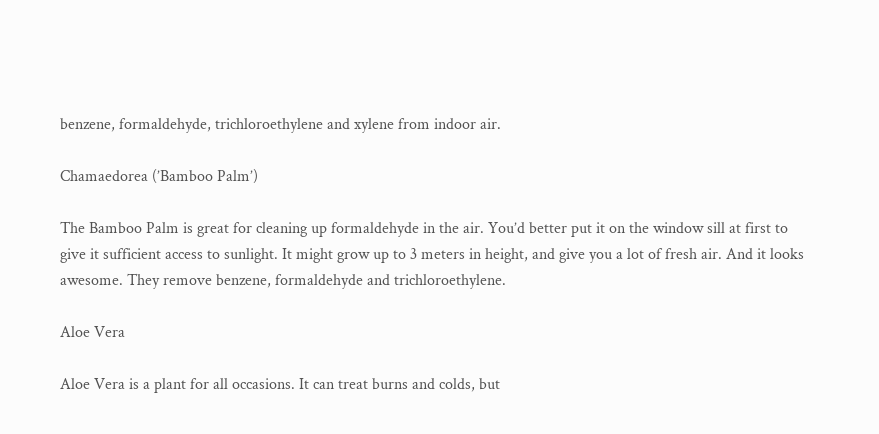benzene, formaldehyde, trichloroethylene and xylene from indoor air.

Chamaedorea (’Bamboo Palm’)

The Bamboo Palm is great for cleaning up formaldehyde in the air. You’d better put it on the window sill at first to give it sufficient access to sunlight. It might grow up to 3 meters in height, and give you a lot of fresh air. And it looks awesome. They remove benzene, formaldehyde and trichloroethylene.

Aloe Vera

Aloe Vera is a plant for all occasions. It can treat burns and colds, but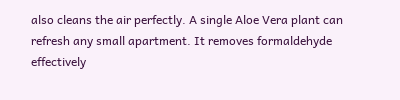also cleans the air perfectly. A single Aloe Vera plant can refresh any small apartment. It removes formaldehyde effectively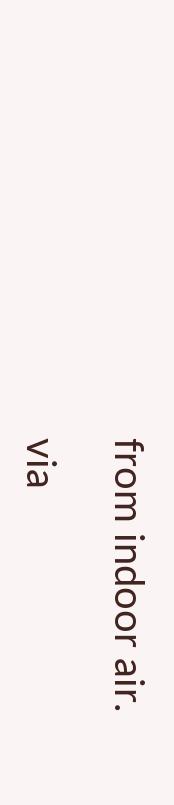from indoor air.

via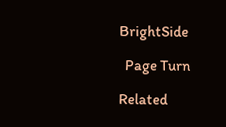BrightSide

  Page Turn

Related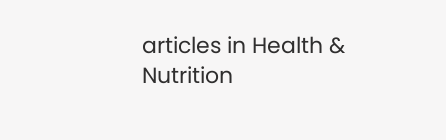articles in Health & Nutrition